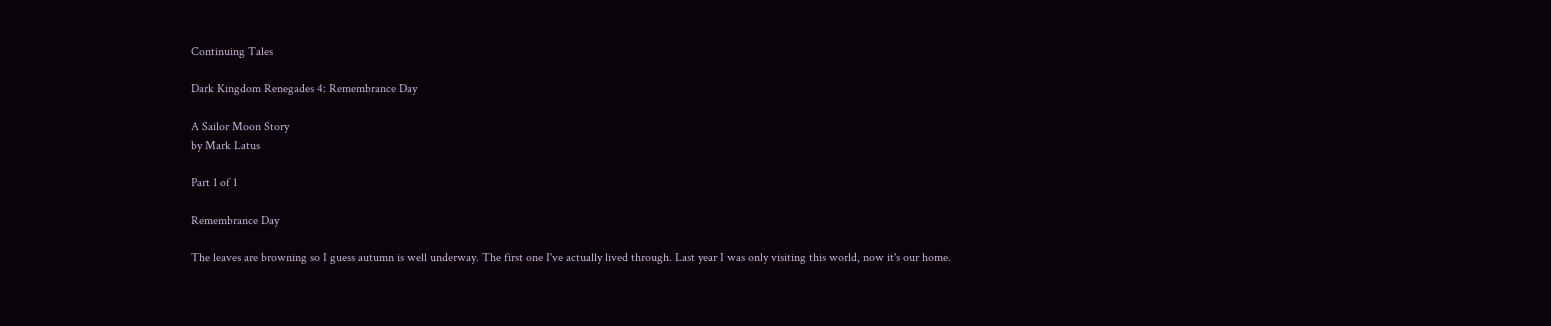Continuing Tales

Dark Kingdom Renegades 4: Remembrance Day

A Sailor Moon Story
by Mark Latus

Part 1 of 1

Remembrance Day

The leaves are browning so I guess autumn is well underway. The first one I've actually lived through. Last year I was only visiting this world, now it's our home.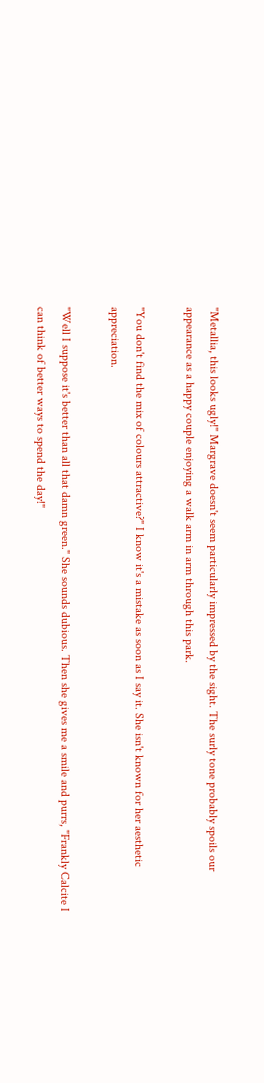"Metallia, this looks ugly!" Margrave doesn't seem particularly impressed by the sight. The surly tone probably spoils our appearance as a happy couple enjoying a walk arm in arm through this park.

"You don't find the mix of colours attractive?" I know it's a mistake as soon as I say it. She isn't known for her aesthetic appreciation.

"Well I suppose it's better than all that damn green." She sounds dubious. Then she gives me a smile and purrs, "Frankly Calcite I can think of better ways to spend the day!"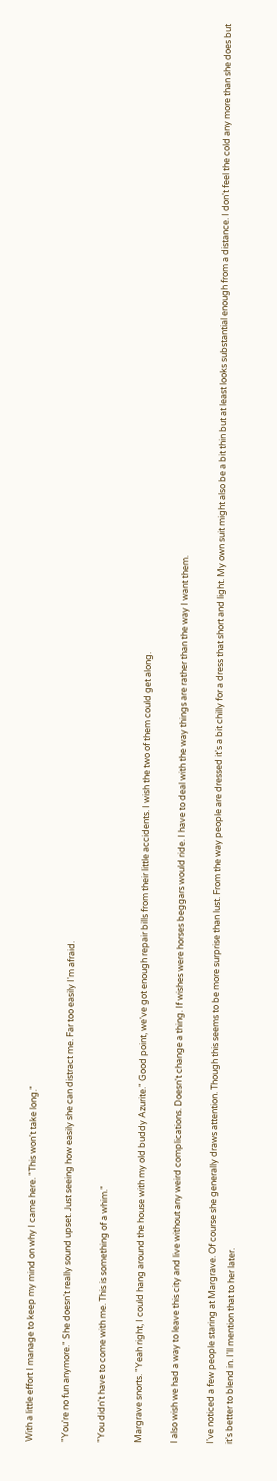With a little effort I manage to keep my mind on why I came here. "This won't take long."

"You're no fun anymore." She doesn't really sound upset. Just seeing how easily she can distract me. Far too easily I'm afraid.

"You didn't have to come with me. This is something of a whim."

Margrave snorts. "Yeah right, I could hang around the house with my old buddy Azurite." Good point, we've got enough repair bills from their little accidents. I wish the two of them could get along.

I also wish we had a way to leave this city and live without any weird complications. Doesn't change a thing. If wishes were horses beggars would ride. I have to deal with the way things are rather than the way I want them.

I've noticed a few people staring at Margrave. Of course she generally draws attention. Though this seems to be more surprise than lust. From the way people are dressed it's a bit chilly for a dress that short and light. My own suit might also be a bit thin but at least looks substantial enough from a distance. I don't feel the cold any more than she does but it's better to blend in. I'll mention that to her later.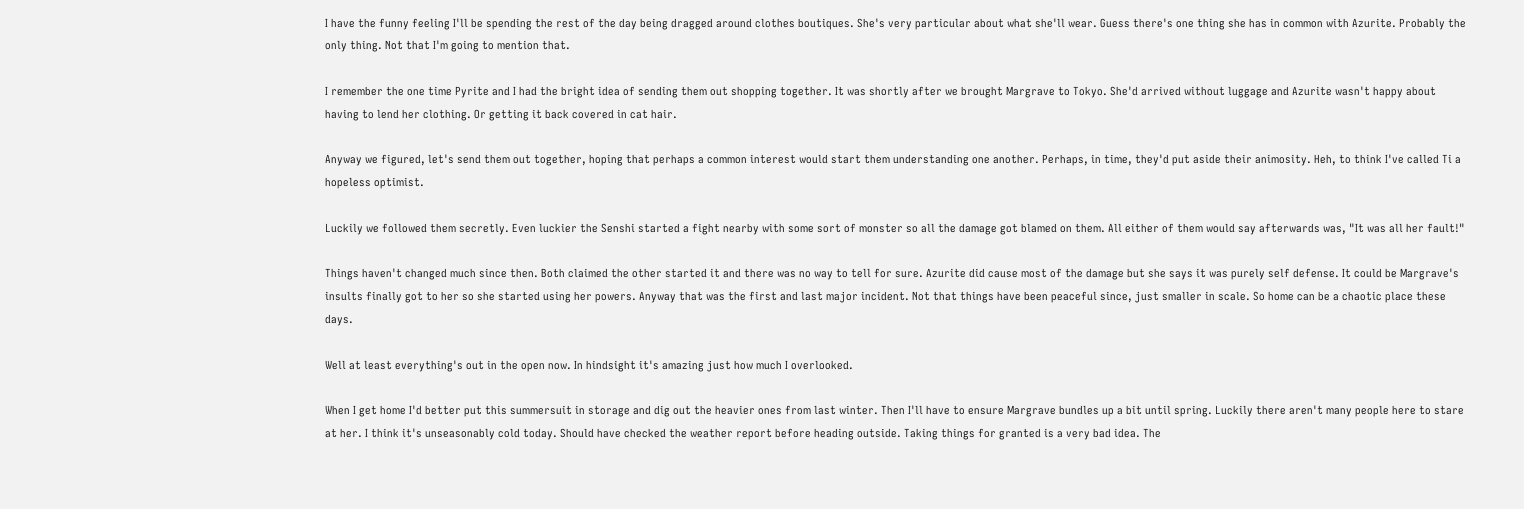I have the funny feeling I'll be spending the rest of the day being dragged around clothes boutiques. She's very particular about what she'll wear. Guess there's one thing she has in common with Azurite. Probably the only thing. Not that I'm going to mention that.

I remember the one time Pyrite and I had the bright idea of sending them out shopping together. It was shortly after we brought Margrave to Tokyo. She'd arrived without luggage and Azurite wasn't happy about having to lend her clothing. Or getting it back covered in cat hair.

Anyway we figured, let's send them out together, hoping that perhaps a common interest would start them understanding one another. Perhaps, in time, they'd put aside their animosity. Heh, to think I've called Ti a hopeless optimist.

Luckily we followed them secretly. Even luckier the Senshi started a fight nearby with some sort of monster so all the damage got blamed on them. All either of them would say afterwards was, "It was all her fault!"

Things haven't changed much since then. Both claimed the other started it and there was no way to tell for sure. Azurite did cause most of the damage but she says it was purely self defense. It could be Margrave's insults finally got to her so she started using her powers. Anyway that was the first and last major incident. Not that things have been peaceful since, just smaller in scale. So home can be a chaotic place these days.

Well at least everything's out in the open now. In hindsight it's amazing just how much I overlooked.

When I get home I'd better put this summersuit in storage and dig out the heavier ones from last winter. Then I'll have to ensure Margrave bundles up a bit until spring. Luckily there aren't many people here to stare at her. I think it's unseasonably cold today. Should have checked the weather report before heading outside. Taking things for granted is a very bad idea. The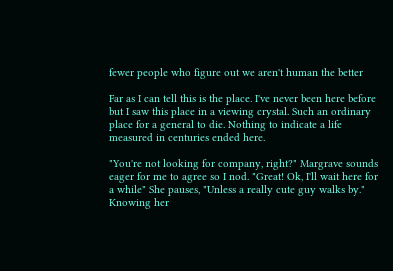fewer people who figure out we aren't human the better

Far as I can tell this is the place. I've never been here before but I saw this place in a viewing crystal. Such an ordinary place for a general to die. Nothing to indicate a life measured in centuries ended here.

"You're not looking for company, right?" Margrave sounds eager for me to agree so I nod. "Great! Ok, I'll wait here for a while" She pauses, "Unless a really cute guy walks by." Knowing her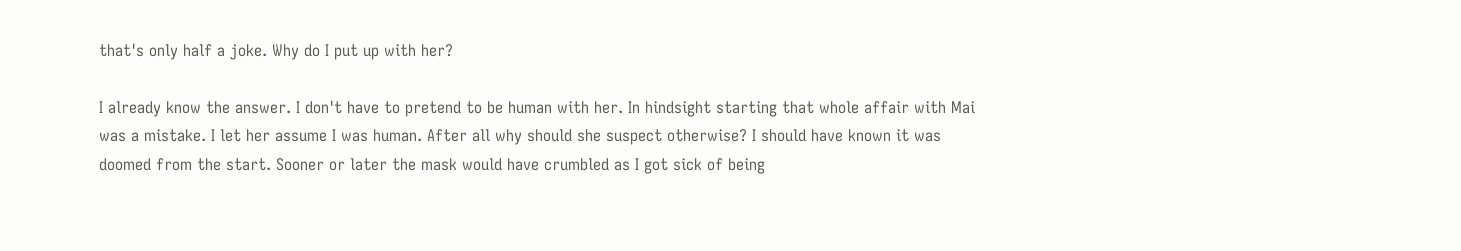that's only half a joke. Why do I put up with her?

I already know the answer. I don't have to pretend to be human with her. In hindsight starting that whole affair with Mai was a mistake. I let her assume I was human. After all why should she suspect otherwise? I should have known it was doomed from the start. Sooner or later the mask would have crumbled as I got sick of being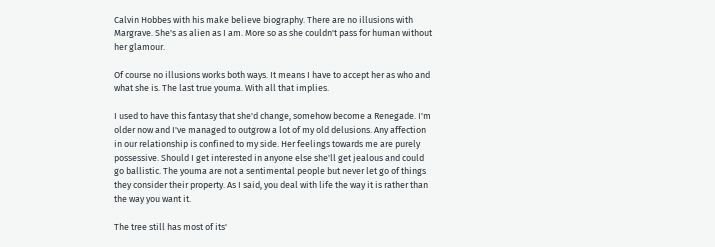Calvin Hobbes with his make believe biography. There are no illusions with Margrave. She's as alien as I am. More so as she couldn't pass for human without her glamour.

Of course no illusions works both ways. It means I have to accept her as who and what she is. The last true youma. With all that implies.

I used to have this fantasy that she'd change, somehow become a Renegade. I'm older now and I've managed to outgrow a lot of my old delusions. Any affection in our relationship is confined to my side. Her feelings towards me are purely possessive. Should I get interested in anyone else she'll get jealous and could go ballistic. The youma are not a sentimental people but never let go of things they consider their property. As I said, you deal with life the way it is rather than the way you want it.

The tree still has most of its'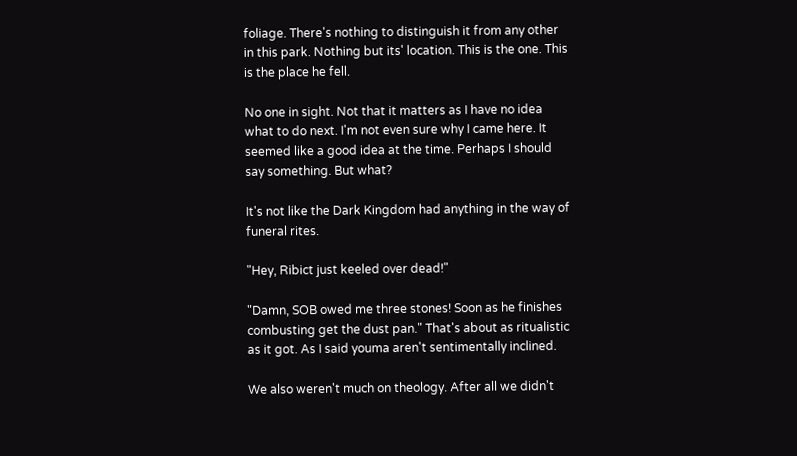foliage. There's nothing to distinguish it from any other in this park. Nothing but its' location. This is the one. This is the place he fell.

No one in sight. Not that it matters as I have no idea what to do next. I'm not even sure why I came here. It seemed like a good idea at the time. Perhaps I should say something. But what?

It's not like the Dark Kingdom had anything in the way of funeral rites.

"Hey, Ribict just keeled over dead!"

"Damn, SOB owed me three stones! Soon as he finishes combusting get the dust pan." That's about as ritualistic as it got. As I said youma aren't sentimentally inclined.

We also weren't much on theology. After all we didn't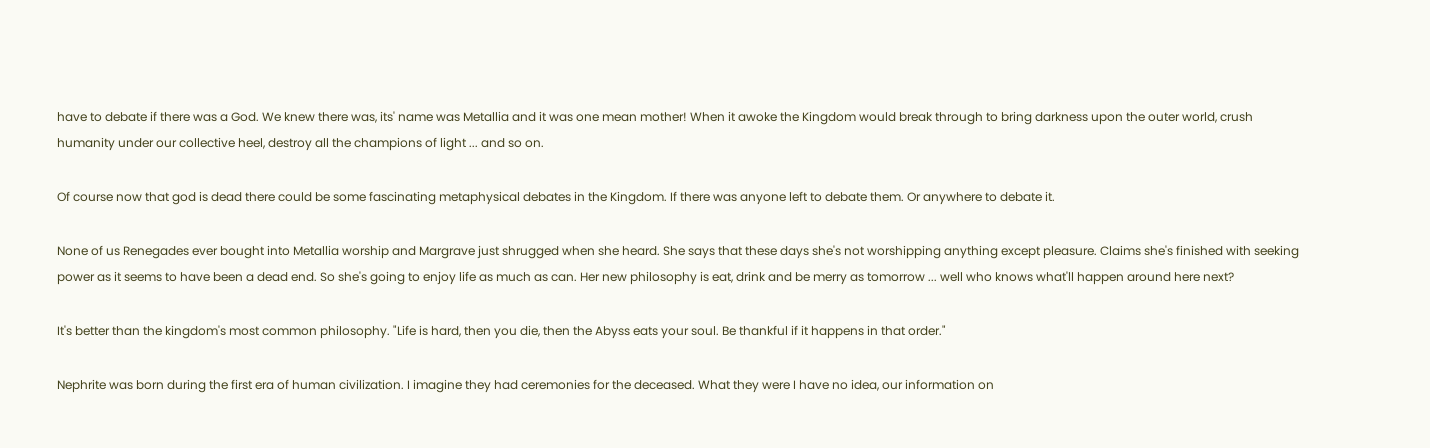have to debate if there was a God. We knew there was, its' name was Metallia and it was one mean mother! When it awoke the Kingdom would break through to bring darkness upon the outer world, crush humanity under our collective heel, destroy all the champions of light ... and so on.

Of course now that god is dead there could be some fascinating metaphysical debates in the Kingdom. If there was anyone left to debate them. Or anywhere to debate it.

None of us Renegades ever bought into Metallia worship and Margrave just shrugged when she heard. She says that these days she's not worshipping anything except pleasure. Claims she's finished with seeking power as it seems to have been a dead end. So she's going to enjoy life as much as can. Her new philosophy is eat, drink and be merry as tomorrow ... well who knows what'll happen around here next?

It's better than the kingdom's most common philosophy. "Life is hard, then you die, then the Abyss eats your soul. Be thankful if it happens in that order."

Nephrite was born during the first era of human civilization. I imagine they had ceremonies for the deceased. What they were I have no idea, our information on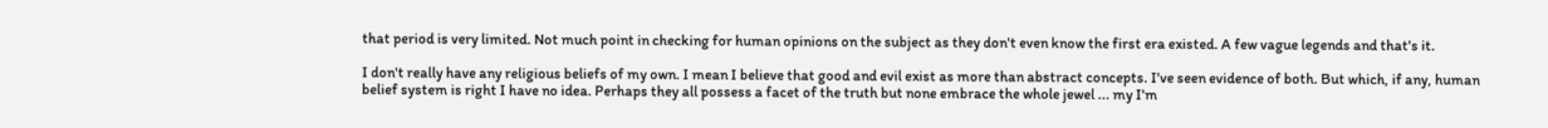that period is very limited. Not much point in checking for human opinions on the subject as they don't even know the first era existed. A few vague legends and that's it.

I don't really have any religious beliefs of my own. I mean I believe that good and evil exist as more than abstract concepts. I've seen evidence of both. But which, if any, human belief system is right I have no idea. Perhaps they all possess a facet of the truth but none embrace the whole jewel ... my I'm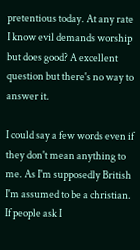pretentious today. At any rate I know evil demands worship but does good? A excellent question but there's no way to answer it.

I could say a few words even if they don't mean anything to me. As I'm supposedly British I'm assumed to be a christian. If people ask I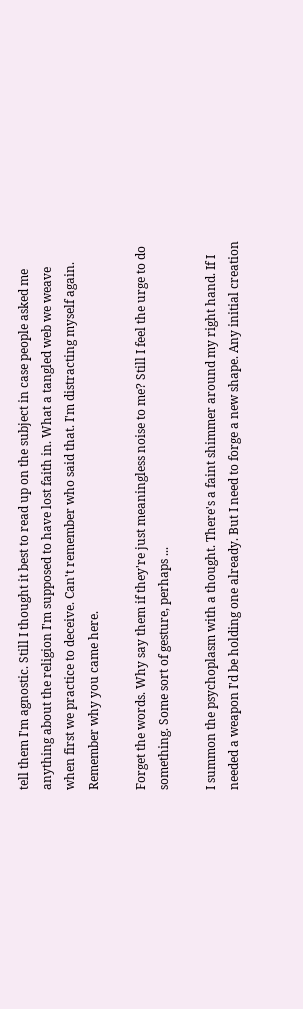tell them I'm agnostic. Still I thought it best to read up on the subject in case people asked me anything about the religion I'm supposed to have lost faith in. What a tangled web we weave when first we practice to deceive. Can't remember who said that. I'm distracting myself again. Remember why you came here.

Forget the words. Why say them if they're just meaningless noise to me? Still I feel the urge to do something. Some sort of gesture, perhaps ...

I summon the psychoplasm with a thought. There's a faint shimmer around my right hand. If I needed a weapon I'd be holding one already. But I need to forge a new shape. Any initial creation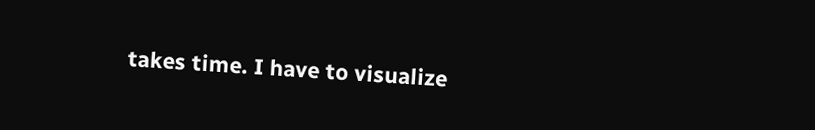takes time. I have to visualize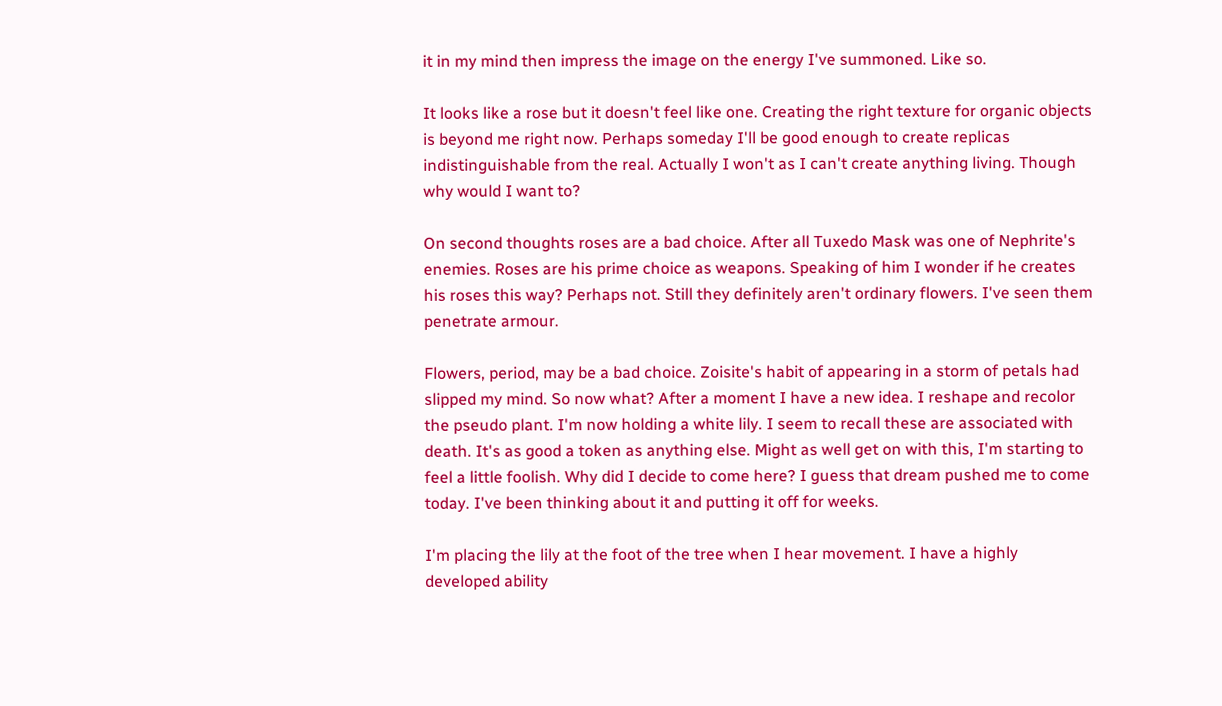it in my mind then impress the image on the energy I've summoned. Like so.

It looks like a rose but it doesn't feel like one. Creating the right texture for organic objects is beyond me right now. Perhaps someday I'll be good enough to create replicas indistinguishable from the real. Actually I won't as I can't create anything living. Though why would I want to?

On second thoughts roses are a bad choice. After all Tuxedo Mask was one of Nephrite's enemies. Roses are his prime choice as weapons. Speaking of him I wonder if he creates his roses this way? Perhaps not. Still they definitely aren't ordinary flowers. I've seen them penetrate armour.

Flowers, period, may be a bad choice. Zoisite's habit of appearing in a storm of petals had slipped my mind. So now what? After a moment I have a new idea. I reshape and recolor the pseudo plant. I'm now holding a white lily. I seem to recall these are associated with death. It's as good a token as anything else. Might as well get on with this, I'm starting to feel a little foolish. Why did I decide to come here? I guess that dream pushed me to come today. I've been thinking about it and putting it off for weeks.

I'm placing the lily at the foot of the tree when I hear movement. I have a highly developed ability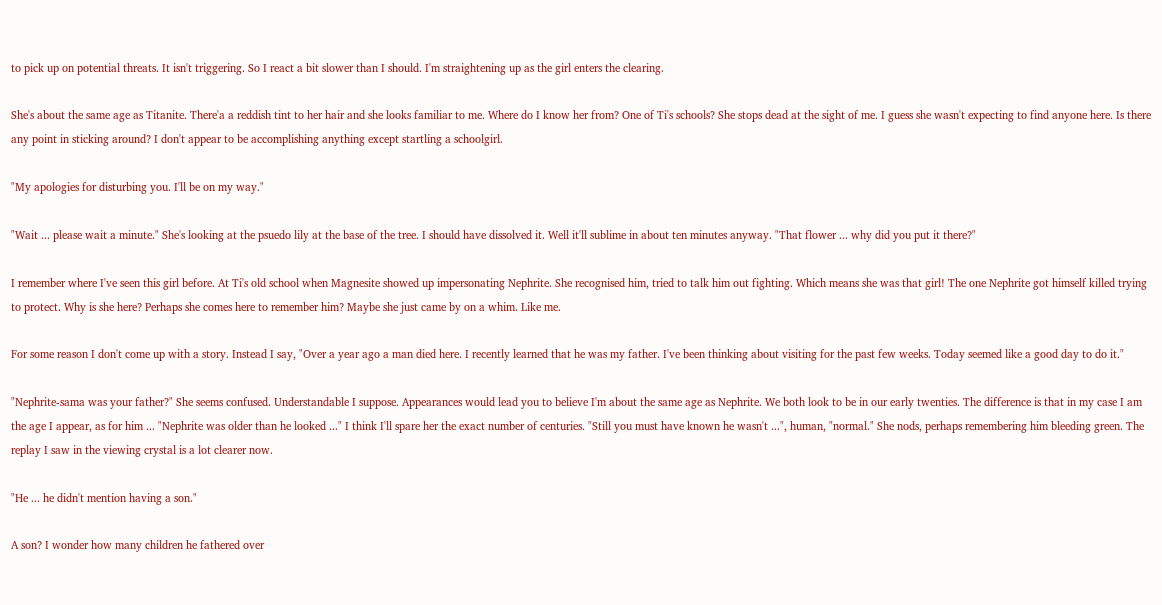to pick up on potential threats. It isn't triggering. So I react a bit slower than I should. I'm straightening up as the girl enters the clearing.

She's about the same age as Titanite. There'a a reddish tint to her hair and she looks familiar to me. Where do I know her from? One of Ti's schools? She stops dead at the sight of me. I guess she wasn't expecting to find anyone here. Is there any point in sticking around? I don't appear to be accomplishing anything except startling a schoolgirl.

"My apologies for disturbing you. I'll be on my way."

"Wait ... please wait a minute." She's looking at the psuedo lily at the base of the tree. I should have dissolved it. Well it'll sublime in about ten minutes anyway. "That flower ... why did you put it there?"

I remember where I've seen this girl before. At Ti's old school when Magnesite showed up impersonating Nephrite. She recognised him, tried to talk him out fighting. Which means she was that girl! The one Nephrite got himself killed trying to protect. Why is she here? Perhaps she comes here to remember him? Maybe she just came by on a whim. Like me.

For some reason I don't come up with a story. Instead I say, "Over a year ago a man died here. I recently learned that he was my father. I've been thinking about visiting for the past few weeks. Today seemed like a good day to do it."

"Nephrite-sama was your father?" She seems confused. Understandable I suppose. Appearances would lead you to believe I'm about the same age as Nephrite. We both look to be in our early twenties. The difference is that in my case I am the age I appear, as for him ... "Nephrite was older than he looked ..." I think I'll spare her the exact number of centuries. "Still you must have known he wasn't ...", human, "normal." She nods, perhaps remembering him bleeding green. The replay I saw in the viewing crystal is a lot clearer now.

"He ... he didn't mention having a son."

A son? I wonder how many children he fathered over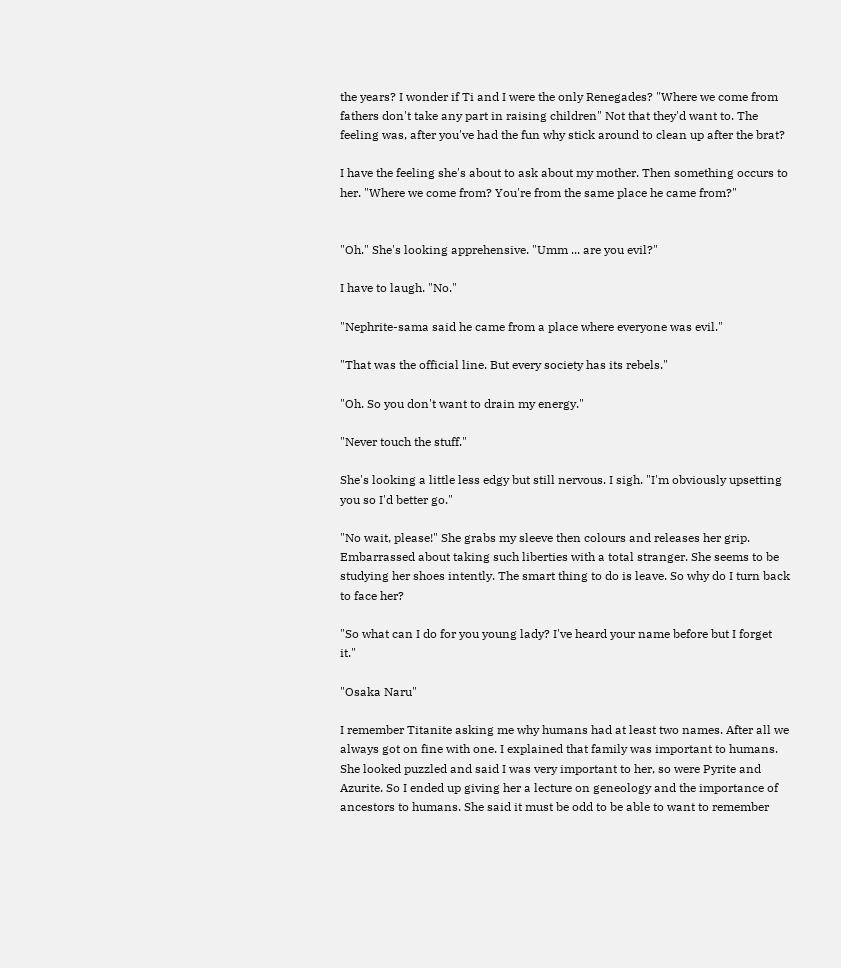the years? I wonder if Ti and I were the only Renegades? "Where we come from fathers don't take any part in raising children" Not that they'd want to. The feeling was, after you've had the fun why stick around to clean up after the brat?

I have the feeling she's about to ask about my mother. Then something occurs to her. "Where we come from? You're from the same place he came from?"


"Oh." She's looking apprehensive. "Umm ... are you evil?"

I have to laugh. "No."

"Nephrite-sama said he came from a place where everyone was evil."

"That was the official line. But every society has its rebels."

"Oh. So you don't want to drain my energy."

"Never touch the stuff."

She's looking a little less edgy but still nervous. I sigh. "I'm obviously upsetting you so I'd better go."

"No wait, please!" She grabs my sleeve then colours and releases her grip. Embarrassed about taking such liberties with a total stranger. She seems to be studying her shoes intently. The smart thing to do is leave. So why do I turn back to face her?

"So what can I do for you young lady? I've heard your name before but I forget it."

"Osaka Naru"

I remember Titanite asking me why humans had at least two names. After all we always got on fine with one. I explained that family was important to humans. She looked puzzled and said I was very important to her, so were Pyrite and Azurite. So I ended up giving her a lecture on geneology and the importance of ancestors to humans. She said it must be odd to be able to want to remember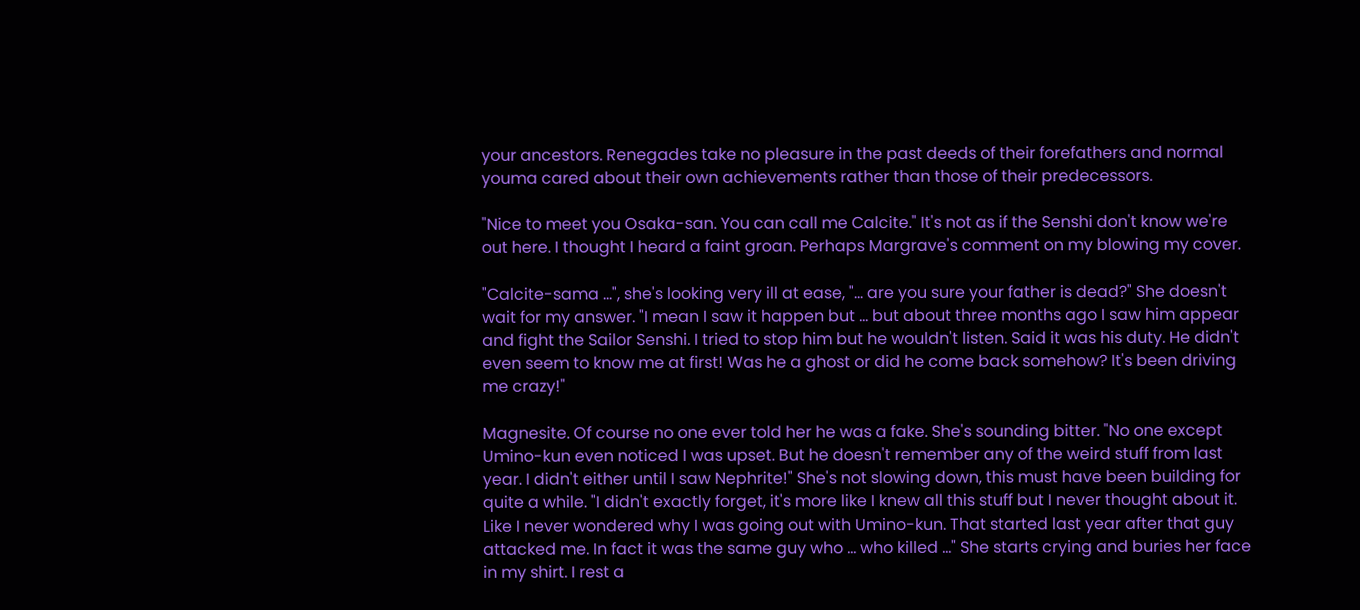your ancestors. Renegades take no pleasure in the past deeds of their forefathers and normal youma cared about their own achievements rather than those of their predecessors.

"Nice to meet you Osaka-san. You can call me Calcite." It's not as if the Senshi don't know we're out here. I thought I heard a faint groan. Perhaps Margrave's comment on my blowing my cover.

"Calcite-sama ...", she's looking very ill at ease, "... are you sure your father is dead?" She doesn't wait for my answer. "I mean I saw it happen but ... but about three months ago I saw him appear and fight the Sailor Senshi. I tried to stop him but he wouldn't listen. Said it was his duty. He didn't even seem to know me at first! Was he a ghost or did he come back somehow? It's been driving me crazy!"

Magnesite. Of course no one ever told her he was a fake. She's sounding bitter. "No one except Umino-kun even noticed I was upset. But he doesn't remember any of the weird stuff from last year. I didn't either until I saw Nephrite!" She's not slowing down, this must have been building for quite a while. "I didn't exactly forget, it's more like I knew all this stuff but I never thought about it. Like I never wondered why I was going out with Umino-kun. That started last year after that guy attacked me. In fact it was the same guy who ... who killed ..." She starts crying and buries her face in my shirt. I rest a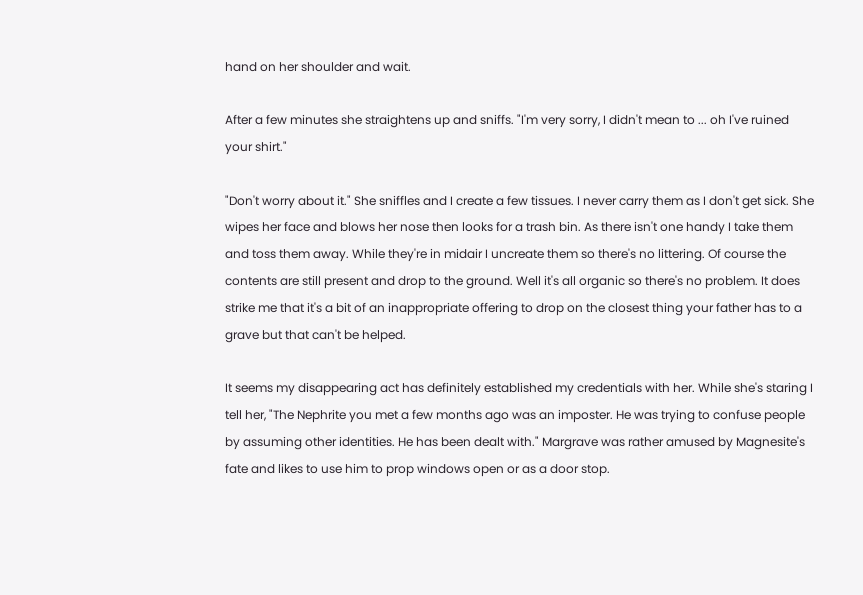hand on her shoulder and wait.

After a few minutes she straightens up and sniffs. "I'm very sorry, I didn't mean to ... oh I've ruined your shirt."

"Don't worry about it." She sniffles and I create a few tissues. I never carry them as I don't get sick. She wipes her face and blows her nose then looks for a trash bin. As there isn't one handy I take them and toss them away. While they're in midair I uncreate them so there's no littering. Of course the contents are still present and drop to the ground. Well it's all organic so there's no problem. It does strike me that it's a bit of an inappropriate offering to drop on the closest thing your father has to a grave but that can't be helped.

It seems my disappearing act has definitely established my credentials with her. While she's staring I tell her, "The Nephrite you met a few months ago was an imposter. He was trying to confuse people by assuming other identities. He has been dealt with." Margrave was rather amused by Magnesite's fate and likes to use him to prop windows open or as a door stop.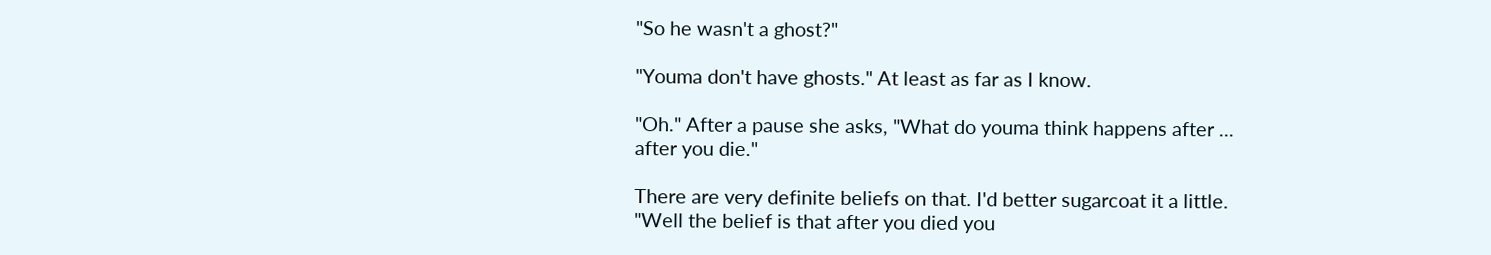"So he wasn't a ghost?"

"Youma don't have ghosts." At least as far as I know.

"Oh." After a pause she asks, "What do youma think happens after ... after you die."

There are very definite beliefs on that. I'd better sugarcoat it a little. "Well the belief is that after you died you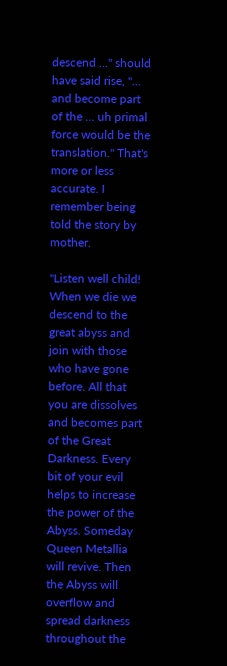descend ..." should have said rise, "... and become part of the ... uh primal force would be the translation." That's more or less accurate. I remember being told the story by mother.

"Listen well child! When we die we descend to the great abyss and join with those who have gone before. All that you are dissolves and becomes part of the Great Darkness. Every bit of your evil helps to increase the power of the Abyss. Someday Queen Metallia will revive. Then the Abyss will overflow and spread darkness throughout the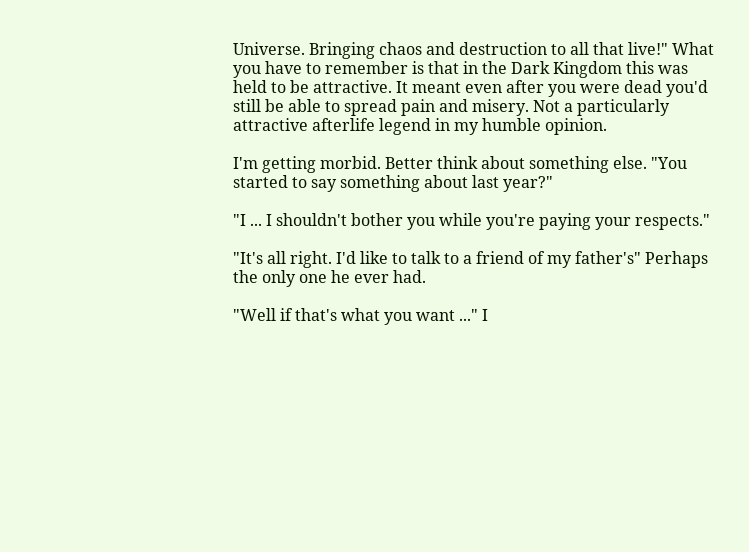Universe. Bringing chaos and destruction to all that live!" What you have to remember is that in the Dark Kingdom this was held to be attractive. It meant even after you were dead you'd still be able to spread pain and misery. Not a particularly attractive afterlife legend in my humble opinion.

I'm getting morbid. Better think about something else. "You started to say something about last year?"

"I ... I shouldn't bother you while you're paying your respects."

"It's all right. I'd like to talk to a friend of my father's" Perhaps the only one he ever had.

"Well if that's what you want ..." I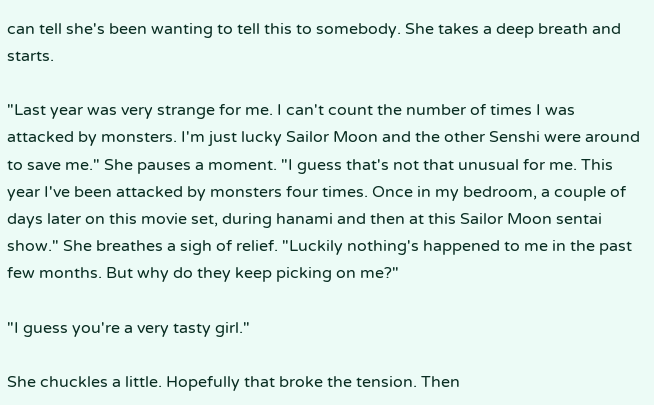can tell she's been wanting to tell this to somebody. She takes a deep breath and starts.

"Last year was very strange for me. I can't count the number of times I was attacked by monsters. I'm just lucky Sailor Moon and the other Senshi were around to save me." She pauses a moment. "I guess that's not that unusual for me. This year I've been attacked by monsters four times. Once in my bedroom, a couple of days later on this movie set, during hanami and then at this Sailor Moon sentai show." She breathes a sigh of relief. "Luckily nothing's happened to me in the past few months. But why do they keep picking on me?"

"I guess you're a very tasty girl."

She chuckles a little. Hopefully that broke the tension. Then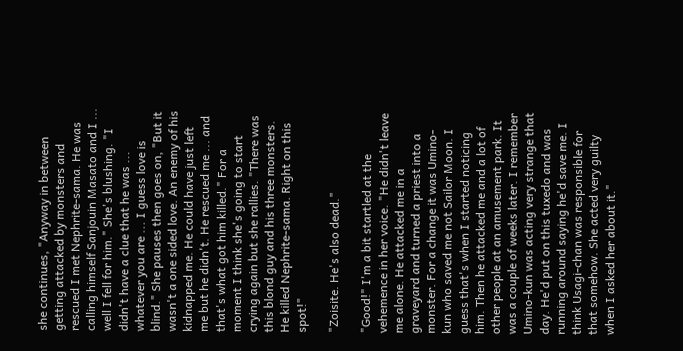she continues, "Anyway in between getting attacked by monsters and rescued I met Nephrite-sama. He was calling himself Sanjouin Masato and I ... well I fell for him." She's blushing. "I didn't have a clue that he was ... whatever you are ... I guess love is blind." She pauses then goes on, "But it wasn't a one sided love. An enemy of his kidnapped me. He could have just left me but he didn't. He rescued me ... and that's what got him killed." For a moment I think she's going to start crying again but she rallies. "There was this blond guy and his three monsters. He killed Nephrite-sama. Right on this spot!"

"Zoisite. He's also dead."

"Good!" I'm a bit startled at the vehemence in her voice. "He didn't leave me alone. He attacked me in a graveyard and turned a priest into a monster. For a change it was Umino-kun who saved me not Sailor Moon. I guess that's when I started noticing him. Then he attacked me and a lot of other people at an amusement park. It was a couple of weeks later. I remember Umino-kun was acting very strange that day. He'd put on this tuxedo and was running around saying he'd save me. I think Usagi-chan was responsible for that somehow. She acted very guilty when I asked her about it."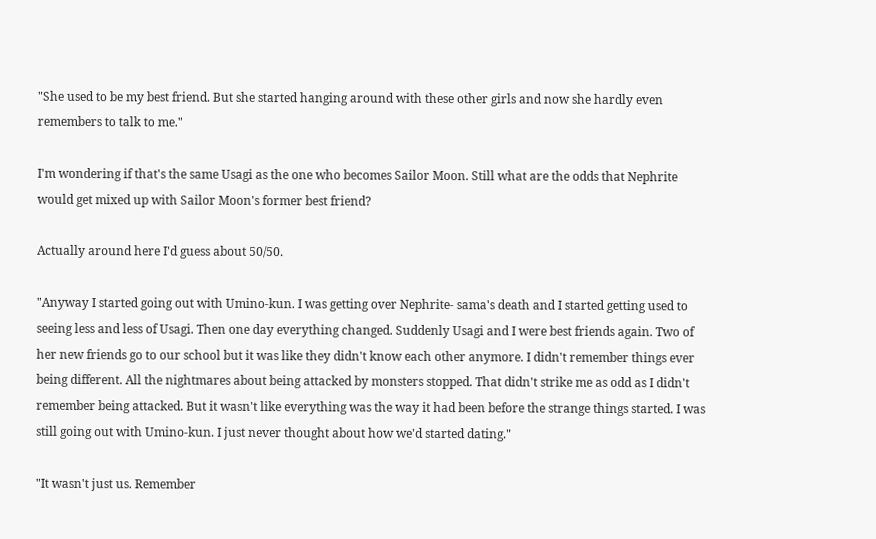"She used to be my best friend. But she started hanging around with these other girls and now she hardly even remembers to talk to me."

I'm wondering if that's the same Usagi as the one who becomes Sailor Moon. Still what are the odds that Nephrite would get mixed up with Sailor Moon's former best friend?

Actually around here I'd guess about 50/50.

"Anyway I started going out with Umino-kun. I was getting over Nephrite- sama's death and I started getting used to seeing less and less of Usagi. Then one day everything changed. Suddenly Usagi and I were best friends again. Two of her new friends go to our school but it was like they didn't know each other anymore. I didn't remember things ever being different. All the nightmares about being attacked by monsters stopped. That didn't strike me as odd as I didn't remember being attacked. But it wasn't like everything was the way it had been before the strange things started. I was still going out with Umino-kun. I just never thought about how we'd started dating."

"It wasn't just us. Remember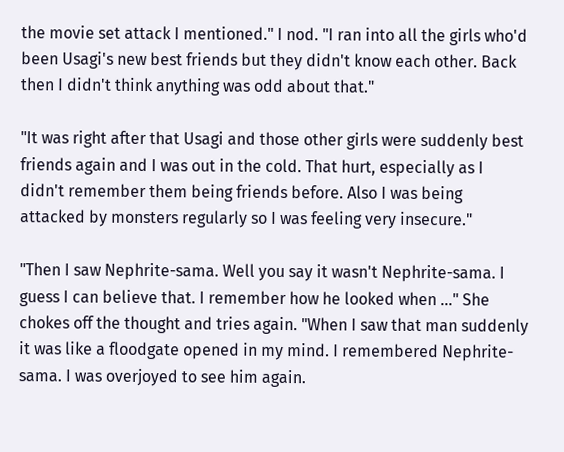the movie set attack I mentioned." I nod. "I ran into all the girls who'd been Usagi's new best friends but they didn't know each other. Back then I didn't think anything was odd about that."

"It was right after that Usagi and those other girls were suddenly best friends again and I was out in the cold. That hurt, especially as I didn't remember them being friends before. Also I was being attacked by monsters regularly so I was feeling very insecure."

"Then I saw Nephrite-sama. Well you say it wasn't Nephrite-sama. I guess I can believe that. I remember how he looked when ..." She chokes off the thought and tries again. "When I saw that man suddenly it was like a floodgate opened in my mind. I remembered Nephrite-sama. I was overjoyed to see him again.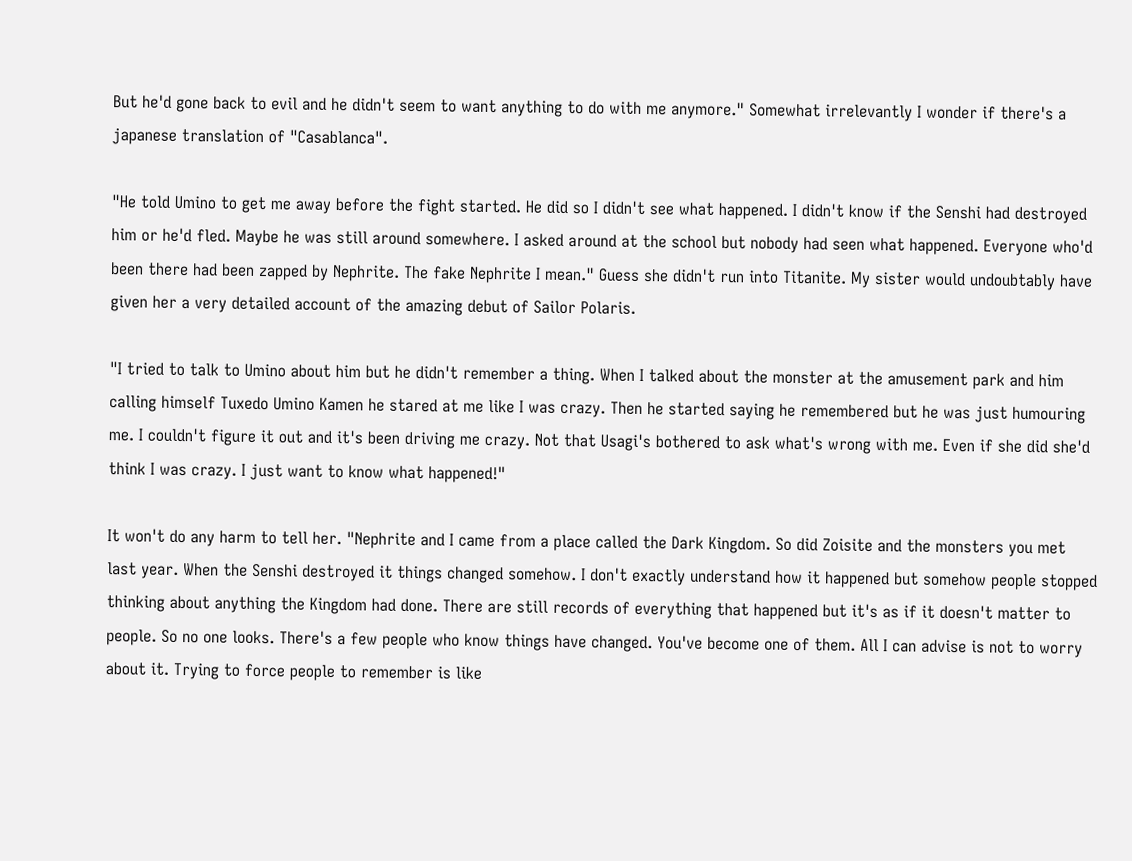But he'd gone back to evil and he didn't seem to want anything to do with me anymore." Somewhat irrelevantly I wonder if there's a japanese translation of "Casablanca".

"He told Umino to get me away before the fight started. He did so I didn't see what happened. I didn't know if the Senshi had destroyed him or he'd fled. Maybe he was still around somewhere. I asked around at the school but nobody had seen what happened. Everyone who'd been there had been zapped by Nephrite. The fake Nephrite I mean." Guess she didn't run into Titanite. My sister would undoubtably have given her a very detailed account of the amazing debut of Sailor Polaris.

"I tried to talk to Umino about him but he didn't remember a thing. When I talked about the monster at the amusement park and him calling himself Tuxedo Umino Kamen he stared at me like I was crazy. Then he started saying he remembered but he was just humouring me. I couldn't figure it out and it's been driving me crazy. Not that Usagi's bothered to ask what's wrong with me. Even if she did she'd think I was crazy. I just want to know what happened!"

It won't do any harm to tell her. "Nephrite and I came from a place called the Dark Kingdom. So did Zoisite and the monsters you met last year. When the Senshi destroyed it things changed somehow. I don't exactly understand how it happened but somehow people stopped thinking about anything the Kingdom had done. There are still records of everything that happened but it's as if it doesn't matter to people. So no one looks. There's a few people who know things have changed. You've become one of them. All I can advise is not to worry about it. Trying to force people to remember is like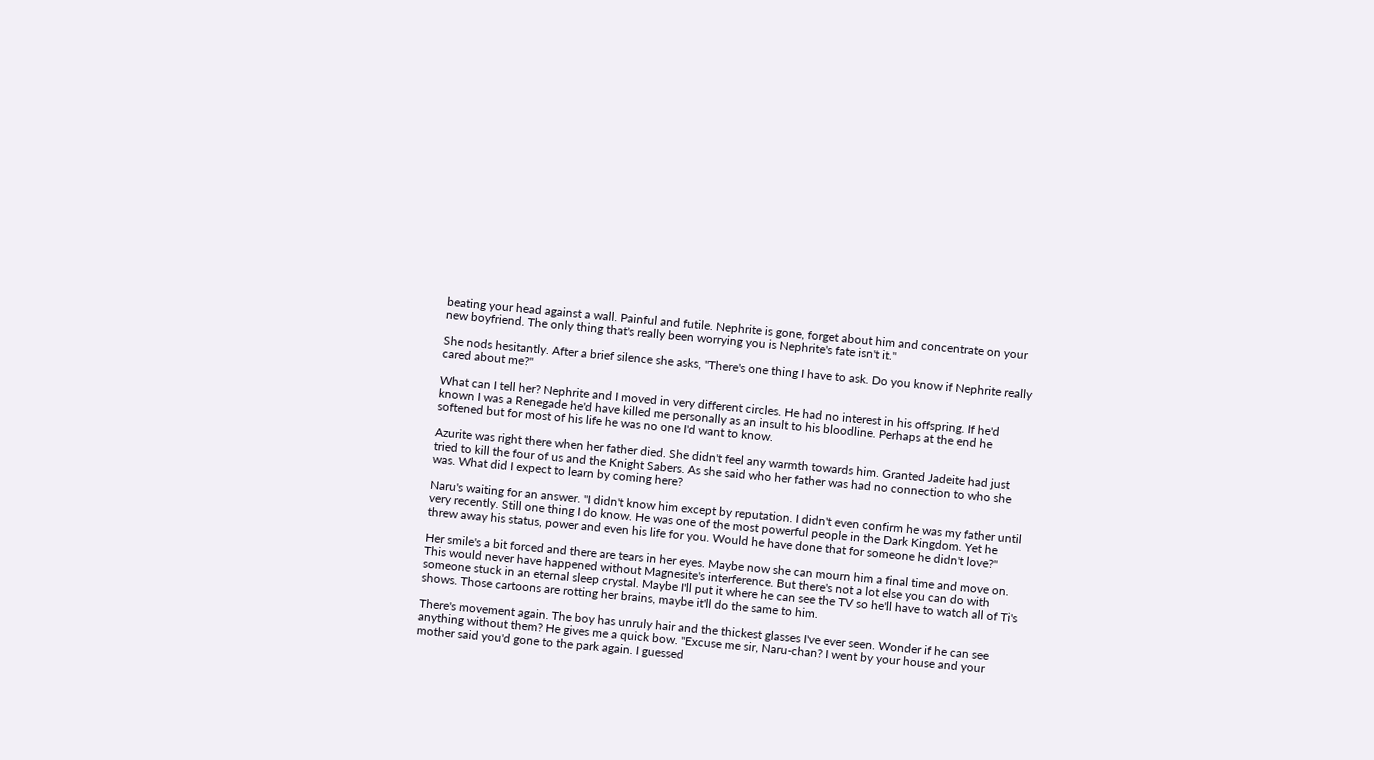beating your head against a wall. Painful and futile. Nephrite is gone, forget about him and concentrate on your new boyfriend. The only thing that's really been worrying you is Nephrite's fate isn't it."

She nods hesitantly. After a brief silence she asks, "There's one thing I have to ask. Do you know if Nephrite really cared about me?"

What can I tell her? Nephrite and I moved in very different circles. He had no interest in his offspring. If he'd known I was a Renegade he'd have killed me personally as an insult to his bloodline. Perhaps at the end he softened but for most of his life he was no one I'd want to know.

Azurite was right there when her father died. She didn't feel any warmth towards him. Granted Jadeite had just tried to kill the four of us and the Knight Sabers. As she said who her father was had no connection to who she was. What did I expect to learn by coming here?

Naru's waiting for an answer. "I didn't know him except by reputation. I didn't even confirm he was my father until very recently. Still one thing I do know. He was one of the most powerful people in the Dark Kingdom. Yet he threw away his status, power and even his life for you. Would he have done that for someone he didn't love?"

Her smile's a bit forced and there are tears in her eyes. Maybe now she can mourn him a final time and move on. This would never have happened without Magnesite's interference. But there's not a lot else you can do with someone stuck in an eternal sleep crystal. Maybe I'll put it where he can see the TV so he'll have to watch all of Ti's shows. Those cartoons are rotting her brains, maybe it'll do the same to him.

There's movement again. The boy has unruly hair and the thickest glasses I've ever seen. Wonder if he can see anything without them? He gives me a quick bow. "Excuse me sir, Naru-chan? I went by your house and your mother said you'd gone to the park again. I guessed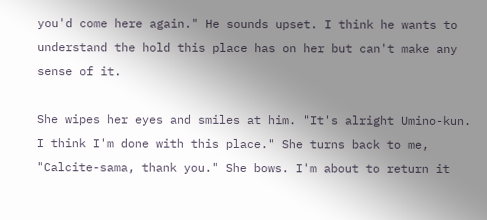you'd come here again." He sounds upset. I think he wants to understand the hold this place has on her but can't make any sense of it.

She wipes her eyes and smiles at him. "It's alright Umino-kun. I think I'm done with this place." She turns back to me, "Calcite-sama, thank you." She bows. I'm about to return it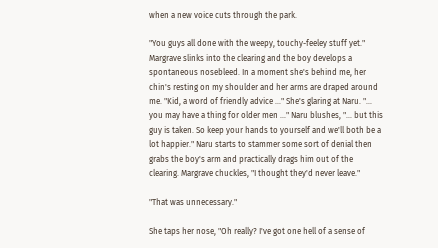when a new voice cuts through the park.

"You guys all done with the weepy, touchy-feeley stuff yet." Margrave slinks into the clearing and the boy develops a spontaneous nosebleed. In a moment she's behind me, her chin's resting on my shoulder and her arms are draped around me. "Kid, a word of friendly advice ..." She's glaring at Naru. "... you may have a thing for older men ..." Naru blushes, "... but this guy is taken. So keep your hands to yourself and we'll both be a lot happier." Naru starts to stammer some sort of denial then grabs the boy's arm and practically drags him out of the clearing. Margrave chuckles, "I thought they'd never leave."

"That was unnecessary."

She taps her nose, "Oh really? I've got one hell of a sense of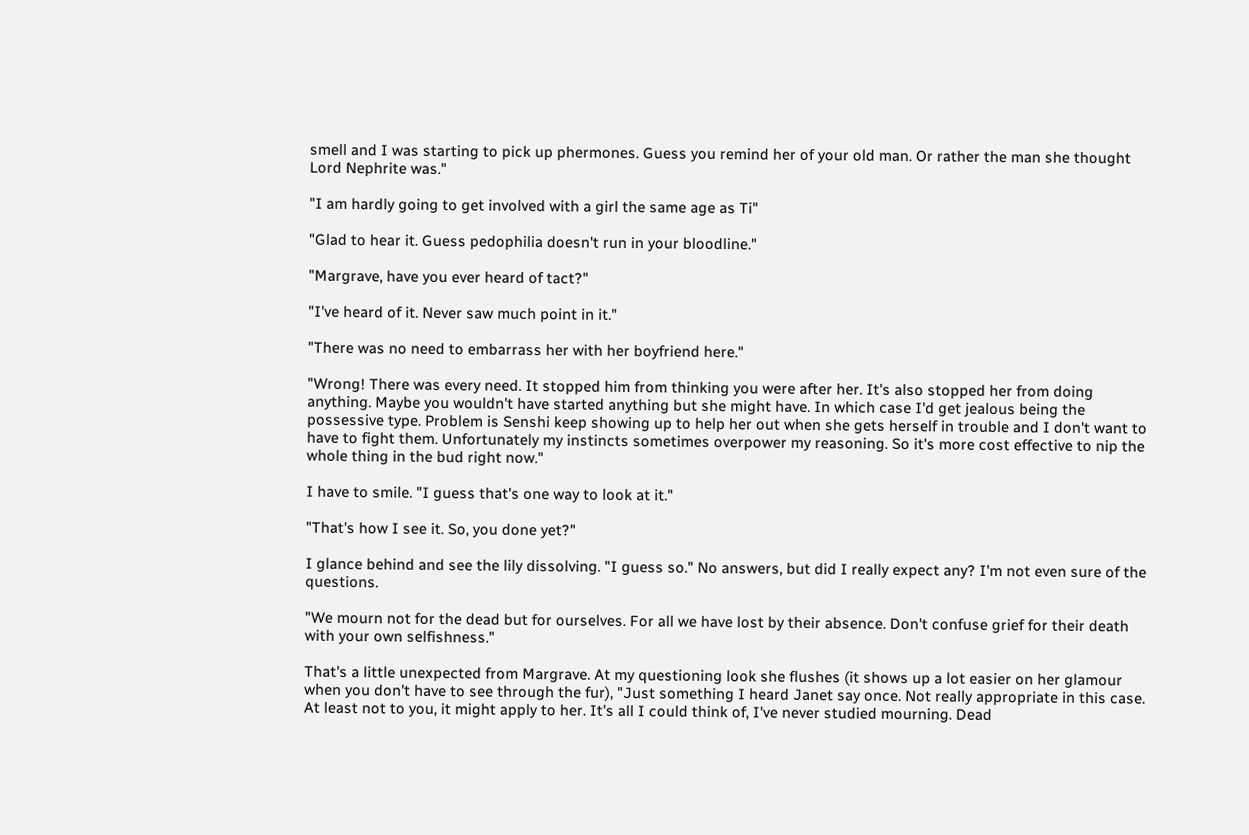smell and I was starting to pick up phermones. Guess you remind her of your old man. Or rather the man she thought Lord Nephrite was."

"I am hardly going to get involved with a girl the same age as Ti"

"Glad to hear it. Guess pedophilia doesn't run in your bloodline."

"Margrave, have you ever heard of tact?"

"I've heard of it. Never saw much point in it."

"There was no need to embarrass her with her boyfriend here."

"Wrong! There was every need. It stopped him from thinking you were after her. It's also stopped her from doing anything. Maybe you wouldn't have started anything but she might have. In which case I'd get jealous being the possessive type. Problem is Senshi keep showing up to help her out when she gets herself in trouble and I don't want to have to fight them. Unfortunately my instincts sometimes overpower my reasoning. So it's more cost effective to nip the whole thing in the bud right now."

I have to smile. "I guess that's one way to look at it."

"That's how I see it. So, you done yet?"

I glance behind and see the lily dissolving. "I guess so." No answers, but did I really expect any? I'm not even sure of the questions.

"We mourn not for the dead but for ourselves. For all we have lost by their absence. Don't confuse grief for their death with your own selfishness."

That's a little unexpected from Margrave. At my questioning look she flushes (it shows up a lot easier on her glamour when you don't have to see through the fur), "Just something I heard Janet say once. Not really appropriate in this case. At least not to you, it might apply to her. It's all I could think of, I've never studied mourning. Dead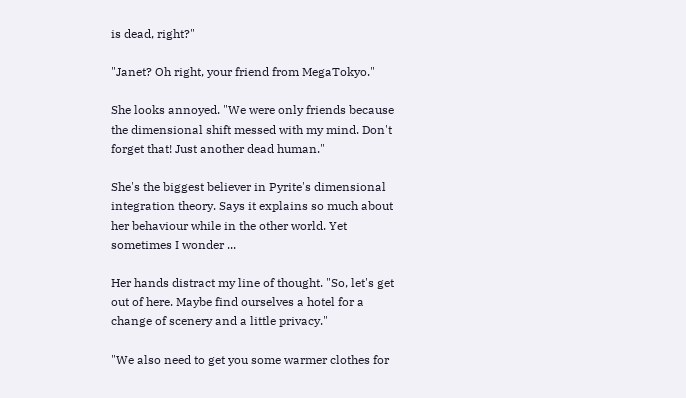is dead, right?"

"Janet? Oh right, your friend from MegaTokyo."

She looks annoyed. "We were only friends because the dimensional shift messed with my mind. Don't forget that! Just another dead human."

She's the biggest believer in Pyrite's dimensional integration theory. Says it explains so much about her behaviour while in the other world. Yet sometimes I wonder ...

Her hands distract my line of thought. "So, let's get out of here. Maybe find ourselves a hotel for a change of scenery and a little privacy."

"We also need to get you some warmer clothes for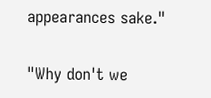appearances sake."

"Why don't we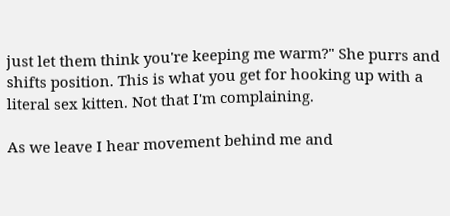just let them think you're keeping me warm?" She purrs and shifts position. This is what you get for hooking up with a literal sex kitten. Not that I'm complaining.

As we leave I hear movement behind me and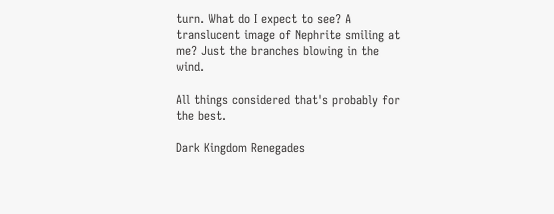turn. What do I expect to see? A translucent image of Nephrite smiling at me? Just the branches blowing in the wind.

All things considered that's probably for the best.

Dark Kingdom Renegades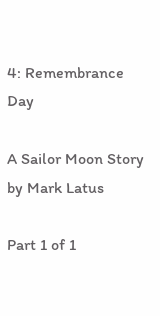4: Remembrance Day

A Sailor Moon Story
by Mark Latus

Part 1 of 1